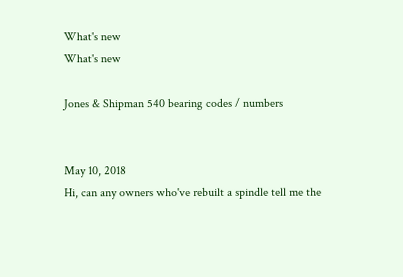What's new
What's new

Jones & Shipman 540 bearing codes / numbers


May 10, 2018
Hi, can any owners who've rebuilt a spindle tell me the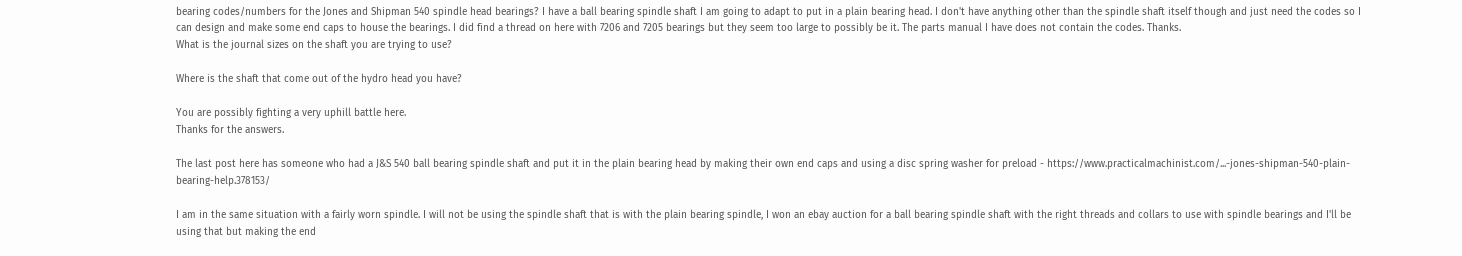bearing codes/numbers for the Jones and Shipman 540 spindle head bearings? I have a ball bearing spindle shaft I am going to adapt to put in a plain bearing head. I don't have anything other than the spindle shaft itself though and just need the codes so I can design and make some end caps to house the bearings. I did find a thread on here with 7206 and 7205 bearings but they seem too large to possibly be it. The parts manual I have does not contain the codes. Thanks.
What is the journal sizes on the shaft you are trying to use?

Where is the shaft that come out of the hydro head you have?

You are possibly fighting a very uphill battle here.
Thanks for the answers.

The last post here has someone who had a J&S 540 ball bearing spindle shaft and put it in the plain bearing head by making their own end caps and using a disc spring washer for preload - https://www.practicalmachinist.com/...-jones-shipman-540-plain-bearing-help.378153/

I am in the same situation with a fairly worn spindle. I will not be using the spindle shaft that is with the plain bearing spindle, I won an ebay auction for a ball bearing spindle shaft with the right threads and collars to use with spindle bearings and I'll be using that but making the end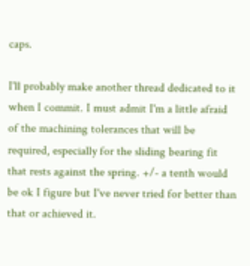caps.

I'll probably make another thread dedicated to it when I commit. I must admit I'm a little afraid of the machining tolerances that will be required, especially for the sliding bearing fit that rests against the spring. +/- a tenth would be ok I figure but I've never tried for better than that or achieved it.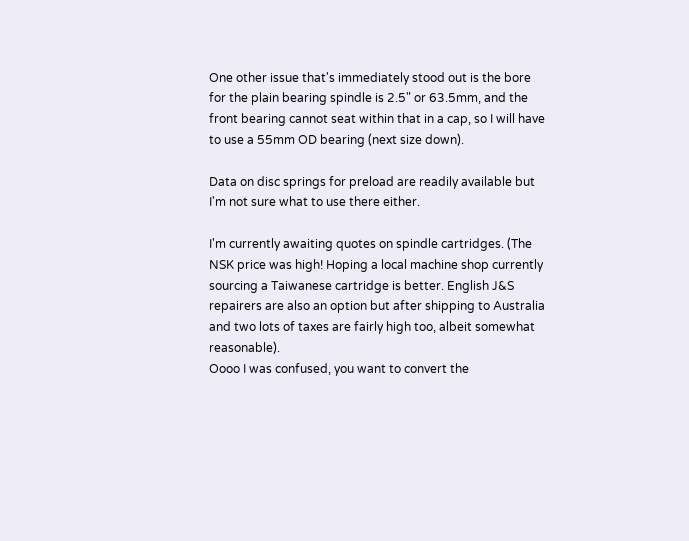One other issue that's immediately stood out is the bore for the plain bearing spindle is 2.5" or 63.5mm, and the front bearing cannot seat within that in a cap, so I will have to use a 55mm OD bearing (next size down).

Data on disc springs for preload are readily available but I'm not sure what to use there either.

I'm currently awaiting quotes on spindle cartridges. (The NSK price was high! Hoping a local machine shop currently sourcing a Taiwanese cartridge is better. English J&S repairers are also an option but after shipping to Australia and two lots of taxes are fairly high too, albeit somewhat reasonable).
Oooo I was confused, you want to convert the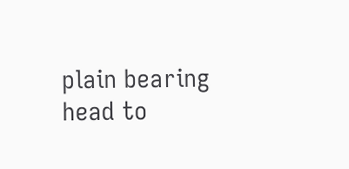plain bearing head to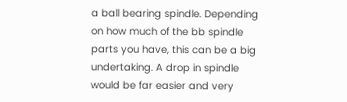a ball bearing spindle. Depending on how much of the bb spindle parts you have, this can be a big undertaking. A drop in spindle would be far easier and very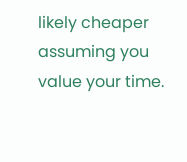likely cheaper assuming you value your time.